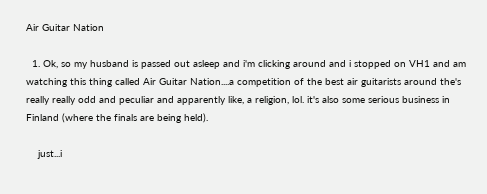Air Guitar Nation

  1. Ok, so my husband is passed out asleep and i'm clicking around and i stopped on VH1 and am watching this thing called Air Guitar Nation....a competition of the best air guitarists around the's really really odd and peculiar and apparently like, a religion, lol. it's also some serious business in Finland (where the finals are being held).

    just...i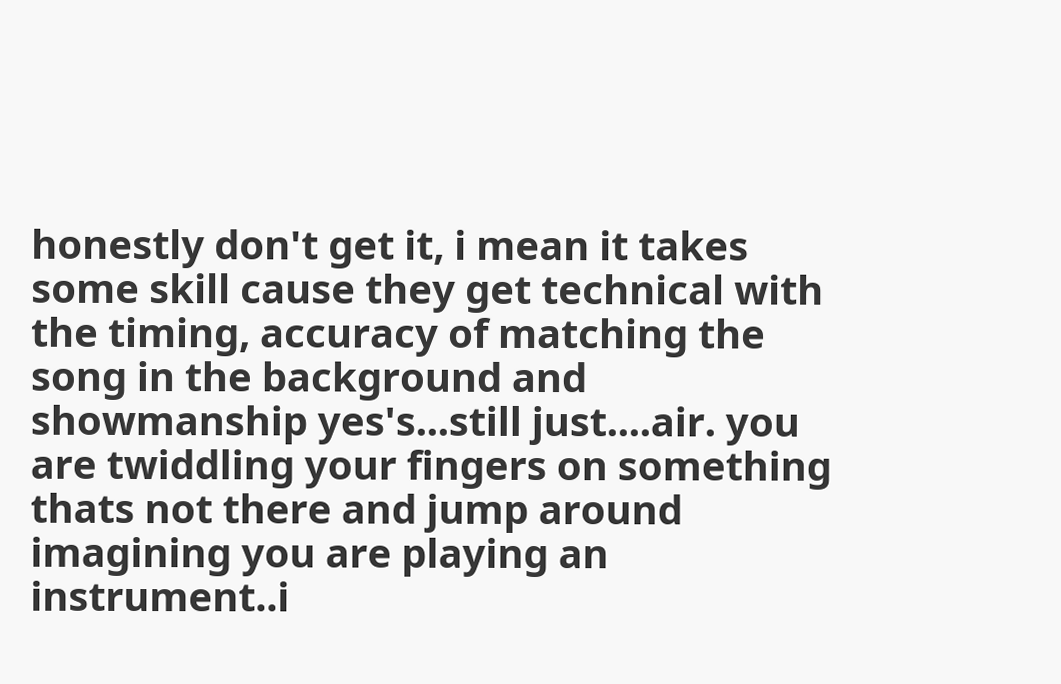honestly don't get it, i mean it takes some skill cause they get technical with the timing, accuracy of matching the song in the background and showmanship yes's...still just....air. you are twiddling your fingers on something thats not there and jump around imagining you are playing an instrument..i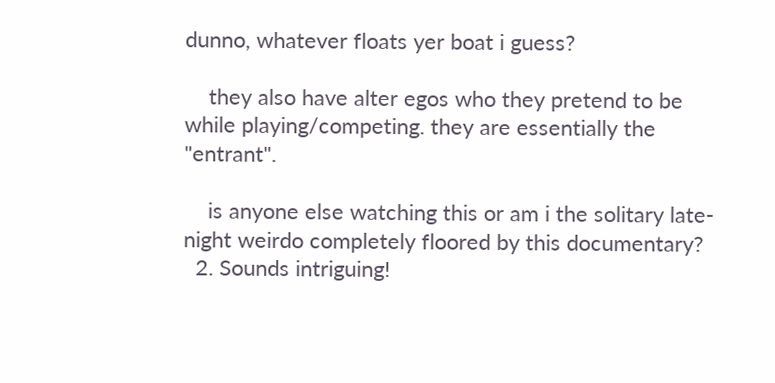dunno, whatever floats yer boat i guess?

    they also have alter egos who they pretend to be while playing/competing. they are essentially the "entrant".

    is anyone else watching this or am i the solitary late-night weirdo completely floored by this documentary?
  2. Sounds intriguing!